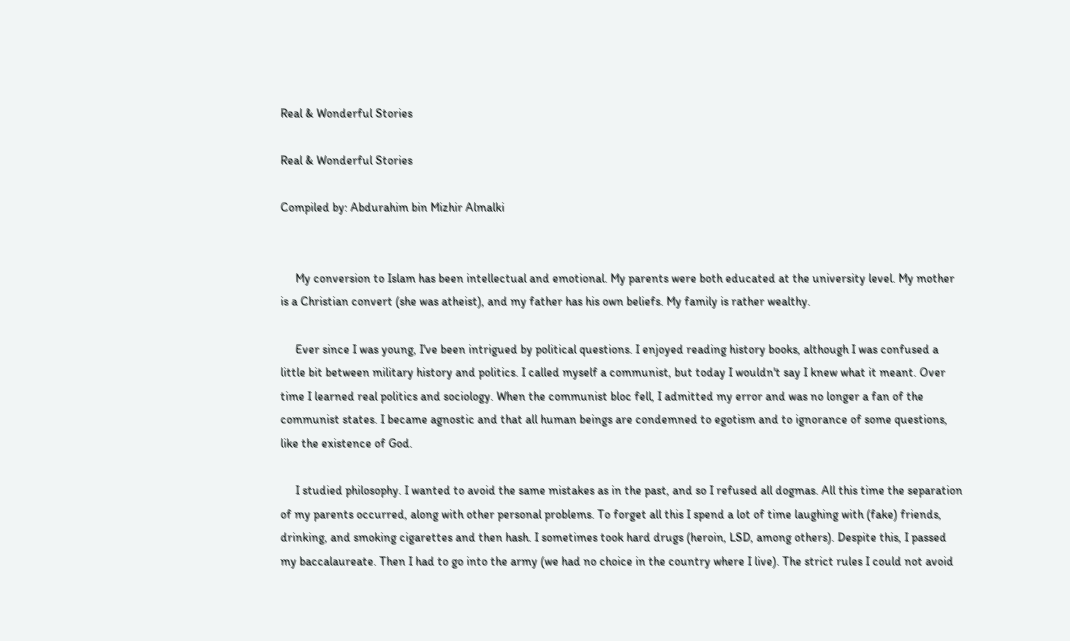Real & Wonderful Stories

Real & Wonderful Stories

Compiled by: Abdurahim bin Mizhir Almalki


     My conversion to Islam has been intellectual and emotional. My parents were both educated at the university level. My mother is a Christian convert (she was atheist), and my father has his own beliefs. My family is rather wealthy.

     Ever since I was young, I've been intrigued by political questions. I enjoyed reading history books, although I was confused a little bit between military history and politics. I called myself a communist, but today I wouldn't say I knew what it meant. Over time I learned real politics and sociology. When the communist bloc fell, I admitted my error and was no longer a fan of the communist states. I became agnostic and that all human beings are condemned to egotism and to ignorance of some questions, like the existence of God.

     I studied philosophy. I wanted to avoid the same mistakes as in the past, and so I refused all dogmas. All this time the separation of my parents occurred, along with other personal problems. To forget all this I spend a lot of time laughing with (fake) friends, drinking, and smoking cigarettes and then hash. I sometimes took hard drugs (heroin, LSD, among others). Despite this, I passed my baccalaureate. Then I had to go into the army (we had no choice in the country where I live). The strict rules I could not avoid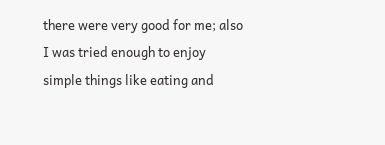there were very good for me; also I was tried enough to enjoy simple things like eating and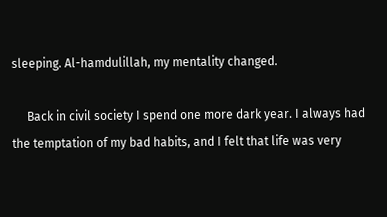sleeping. Al-hamdulillah, my mentality changed.

     Back in civil society I spend one more dark year. I always had the temptation of my bad habits, and I felt that life was very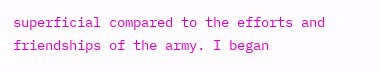superficial compared to the efforts and friendships of the army. I began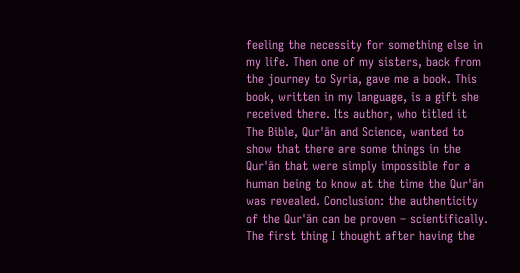feeling the necessity for something else in my life. Then one of my sisters, back from the journey to Syria, gave me a book. This book, written in my language, is a gift she received there. Its author, who titled it The Bible, Qur'ān and Science, wanted to show that there are some things in the Qur'ān that were simply impossible for a human being to know at the time the Qur'ān was revealed. Conclusion: the authenticity of the Qur'ān can be proven – scientifically. The first thing I thought after having the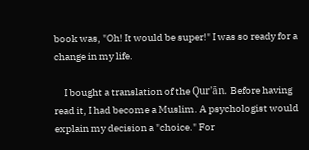book was, "Oh! It would be super!" I was so ready for a change in my life.

     I bought a translation of the Qur'ān. Before having read it, I had become a Muslim. A psychologist would explain my decision a "choice." For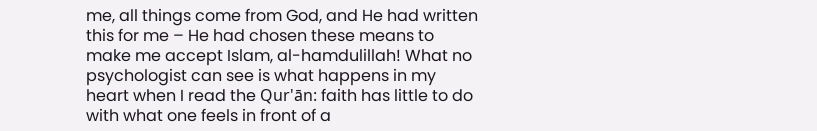me, all things come from God, and He had written this for me – He had chosen these means to make me accept Islam, al-hamdulillah! What no psychologist can see is what happens in my heart when I read the Qur'ān: faith has little to do with what one feels in front of a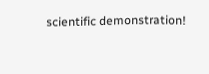scientific demonstration!